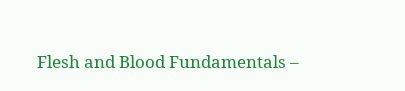Flesh and Blood Fundamentals –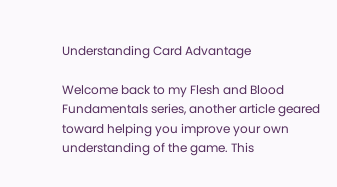Understanding Card Advantage

Welcome back to my Flesh and Blood Fundamentals series, another article geared toward helping you improve your own understanding of the game. This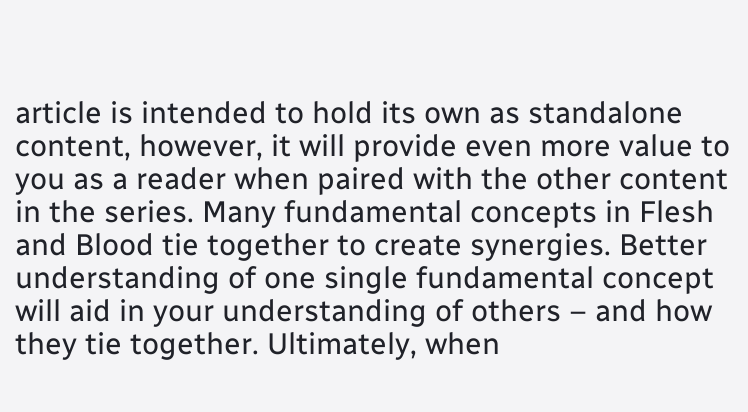article is intended to hold its own as standalone content, however, it will provide even more value to you as a reader when paired with the other content in the series. Many fundamental concepts in Flesh and Blood tie together to create synergies. Better understanding of one single fundamental concept will aid in your understanding of others – and how they tie together. Ultimately, when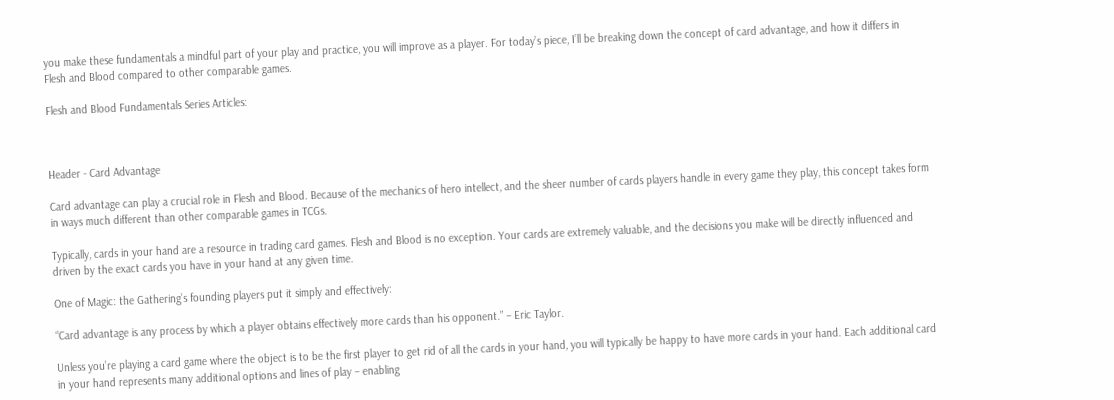you make these fundamentals a mindful part of your play and practice, you will improve as a player. For today’s piece, I’ll be breaking down the concept of card advantage, and how it differs in Flesh and Blood compared to other comparable games.

Flesh and Blood Fundamentals Series Articles:



Header - Card Advantage

Card advantage can play a crucial role in Flesh and Blood. Because of the mechanics of hero intellect, and the sheer number of cards players handle in every game they play, this concept takes form in ways much different than other comparable games in TCGs.

Typically, cards in your hand are a resource in trading card games. Flesh and Blood is no exception. Your cards are extremely valuable, and the decisions you make will be directly influenced and driven by the exact cards you have in your hand at any given time.

One of Magic: the Gathering’s founding players put it simply and effectively:

“Card advantage is any process by which a player obtains effectively more cards than his opponent.” – Eric Taylor.

Unless you’re playing a card game where the object is to be the first player to get rid of all the cards in your hand, you will typically be happy to have more cards in your hand. Each additional card in your hand represents many additional options and lines of play – enabling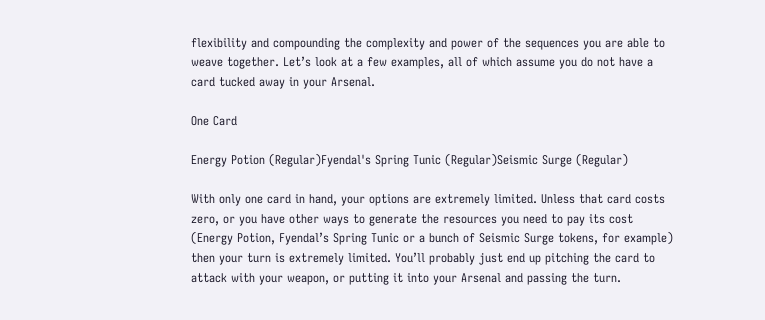flexibility and compounding the complexity and power of the sequences you are able to weave together. Let’s look at a few examples, all of which assume you do not have a card tucked away in your Arsenal.

One Card

Energy Potion (Regular)Fyendal's Spring Tunic (Regular)Seismic Surge (Regular)

With only one card in hand, your options are extremely limited. Unless that card costs zero, or you have other ways to generate the resources you need to pay its cost (Energy Potion, Fyendal’s Spring Tunic or a bunch of Seismic Surge tokens, for example) then your turn is extremely limited. You’ll probably just end up pitching the card to attack with your weapon, or putting it into your Arsenal and passing the turn.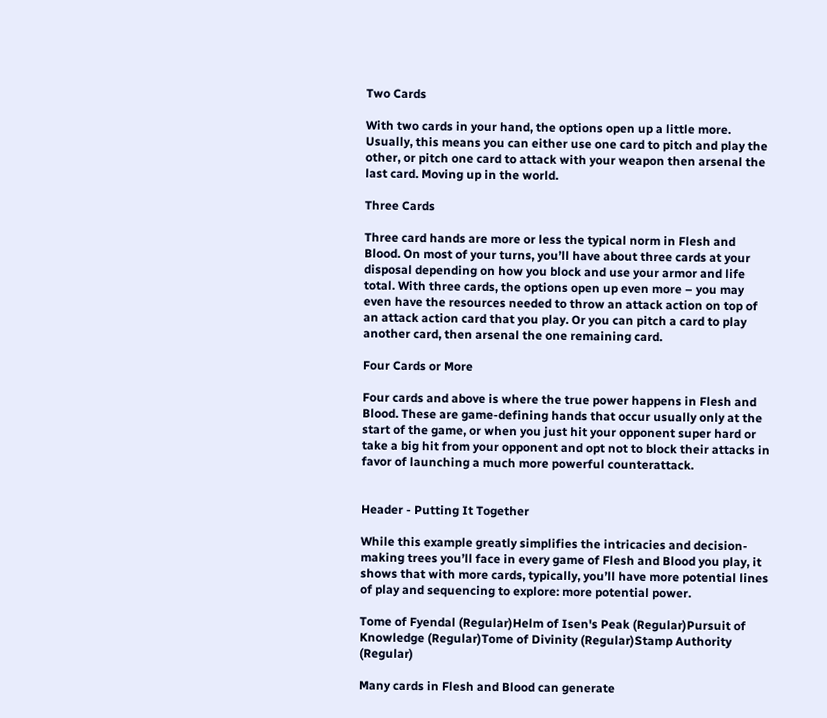Two Cards

With two cards in your hand, the options open up a little more. Usually, this means you can either use one card to pitch and play the other, or pitch one card to attack with your weapon then arsenal the last card. Moving up in the world.

Three Cards

Three card hands are more or less the typical norm in Flesh and Blood. On most of your turns, you’ll have about three cards at your disposal depending on how you block and use your armor and life total. With three cards, the options open up even more – you may even have the resources needed to throw an attack action on top of an attack action card that you play. Or you can pitch a card to play another card, then arsenal the one remaining card.

Four Cards or More

Four cards and above is where the true power happens in Flesh and Blood. These are game-defining hands that occur usually only at the start of the game, or when you just hit your opponent super hard or take a big hit from your opponent and opt not to block their attacks in favor of launching a much more powerful counterattack.


Header - Putting It Together

While this example greatly simplifies the intricacies and decision-making trees you’ll face in every game of Flesh and Blood you play, it shows that with more cards, typically, you’ll have more potential lines of play and sequencing to explore: more potential power.

Tome of Fyendal (Regular)Helm of Isen's Peak (Regular)Pursuit of Knowledge (Regular)Tome of Divinity (Regular)Stamp Authority (Regular)

Many cards in Flesh and Blood can generate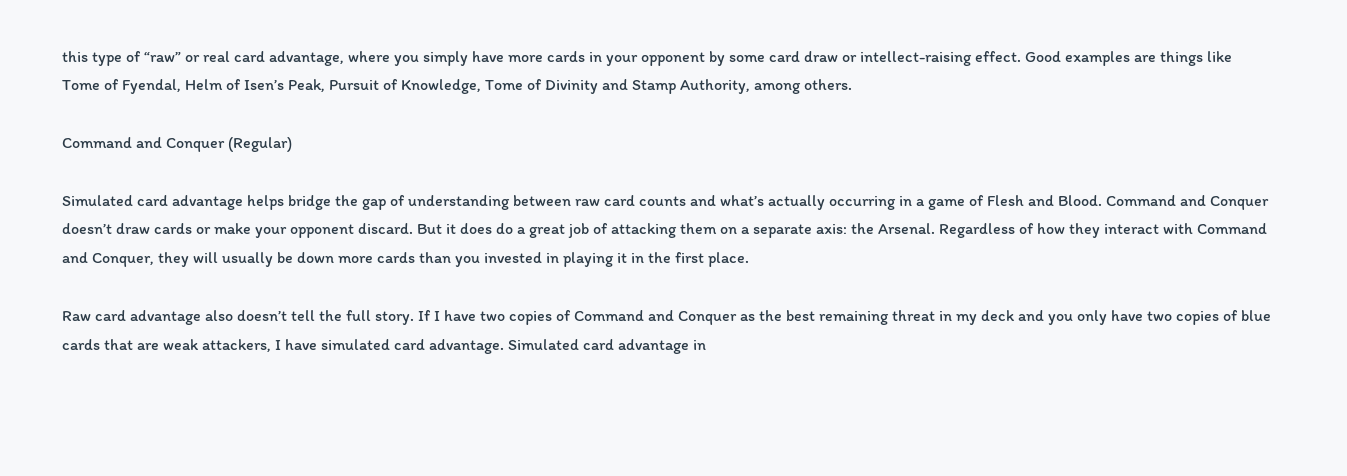this type of “raw” or real card advantage, where you simply have more cards in your opponent by some card draw or intellect-raising effect. Good examples are things like Tome of Fyendal, Helm of Isen’s Peak, Pursuit of Knowledge, Tome of Divinity and Stamp Authority, among others.

Command and Conquer (Regular)

Simulated card advantage helps bridge the gap of understanding between raw card counts and what’s actually occurring in a game of Flesh and Blood. Command and Conquer doesn’t draw cards or make your opponent discard. But it does do a great job of attacking them on a separate axis: the Arsenal. Regardless of how they interact with Command and Conquer, they will usually be down more cards than you invested in playing it in the first place.

Raw card advantage also doesn’t tell the full story. If I have two copies of Command and Conquer as the best remaining threat in my deck and you only have two copies of blue cards that are weak attackers, I have simulated card advantage. Simulated card advantage in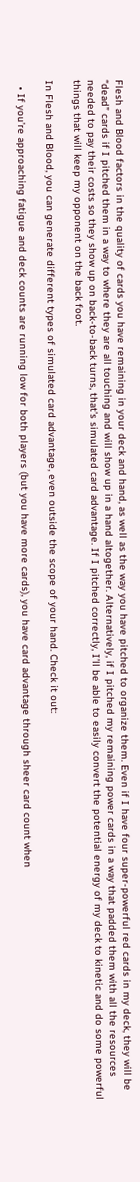Flesh and Blood factors in the quality of cards you have remaining in your deck and hand, as well as the way you have pitched to organize them. Even if I have four super-powerful red cards in my deck, they will be “dead” cards if I pitched them in a way to where they are all touching and will show up in a hand altogether. Alternatively, if I pitched my remaining power cards in a way that padded them with all the resources needed to pay their costs so they show up on back-to-back turns, that’s simulated card advantage. If I pitched correctly, I’ll be able to easily convert the potential energy of my deck to kinetic and do some powerful things that will keep my opponent on the back foot.

In Flesh and Blood, you can generate different types of simulated card advantage, even outside the scope of your hand. Check it out:

  • If you’re approaching fatigue and deck counts are running low for both players (but you have more cards), you have card advantage through sheer card count when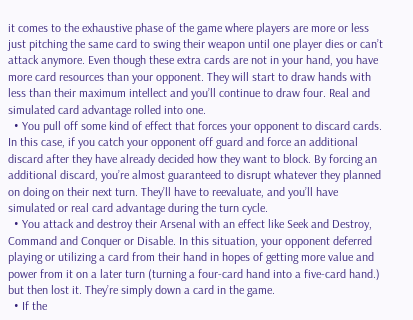it comes to the exhaustive phase of the game where players are more or less just pitching the same card to swing their weapon until one player dies or can’t attack anymore. Even though these extra cards are not in your hand, you have more card resources than your opponent. They will start to draw hands with less than their maximum intellect and you’ll continue to draw four. Real and simulated card advantage rolled into one.
  • You pull off some kind of effect that forces your opponent to discard cards. In this case, if you catch your opponent off guard and force an additional discard after they have already decided how they want to block. By forcing an additional discard, you’re almost guaranteed to disrupt whatever they planned on doing on their next turn. They’ll have to reevaluate, and you’ll have simulated or real card advantage during the turn cycle.
  • You attack and destroy their Arsenal with an effect like Seek and Destroy, Command and Conquer or Disable. In this situation, your opponent deferred playing or utilizing a card from their hand in hopes of getting more value and power from it on a later turn (turning a four-card hand into a five-card hand.) but then lost it. They’re simply down a card in the game.
  • If the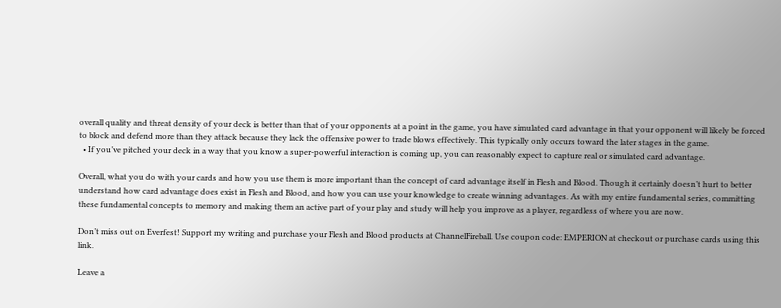overall quality and threat density of your deck is better than that of your opponents at a point in the game, you have simulated card advantage in that your opponent will likely be forced to block and defend more than they attack because they lack the offensive power to trade blows effectively. This typically only occurs toward the later stages in the game.
  • If you’ve pitched your deck in a way that you know a super-powerful interaction is coming up, you can reasonably expect to capture real or simulated card advantage.

Overall, what you do with your cards and how you use them is more important than the concept of card advantage itself in Flesh and Blood. Though it certainly doesn’t hurt to better understand how card advantage does exist in Flesh and Blood, and how you can use your knowledge to create winning advantages. As with my entire fundamental series, committing these fundamental concepts to memory and making them an active part of your play and study will help you improve as a player, regardless of where you are now.

Don’t miss out on Everfest! Support my writing and purchase your Flesh and Blood products at ChannelFireball. Use coupon code: EMPERION at checkout or purchase cards using this link.

Leave a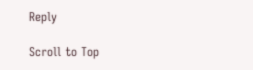Reply

Scroll to Top